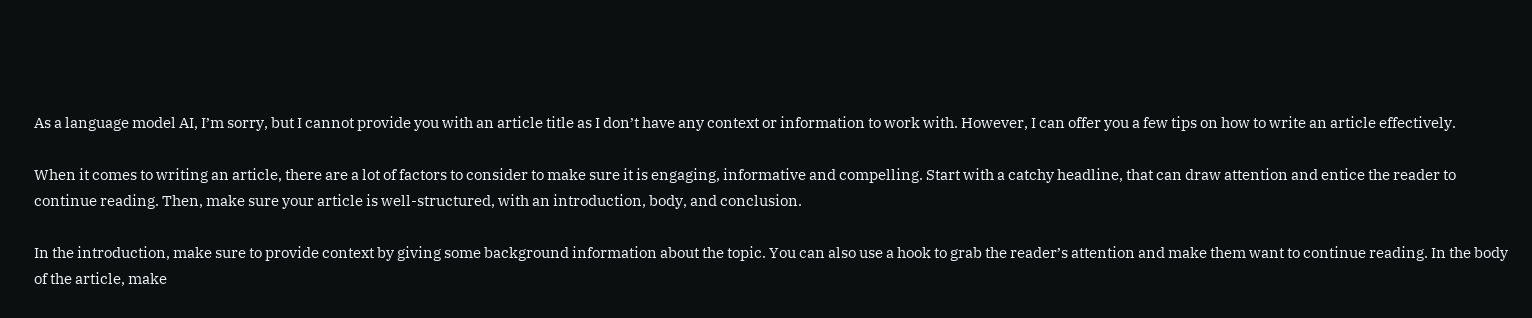As a language model AI, I’m sorry, but I cannot provide you with an article title as I don’t have any context or information to work with. However, I can offer you a few tips on how to write an article effectively.

When it comes to writing an article, there are a lot of factors to consider to make sure it is engaging, informative and compelling. Start with a catchy headline, that can draw attention and entice the reader to continue reading. Then, make sure your article is well-structured, with an introduction, body, and conclusion.

In the introduction, make sure to provide context by giving some background information about the topic. You can also use a hook to grab the reader’s attention and make them want to continue reading. In the body of the article, make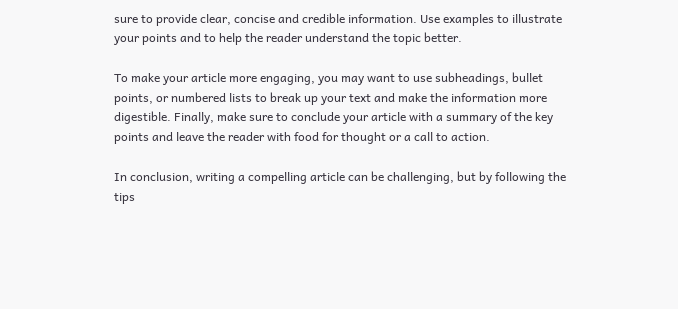sure to provide clear, concise and credible information. Use examples to illustrate your points and to help the reader understand the topic better.

To make your article more engaging, you may want to use subheadings, bullet points, or numbered lists to break up your text and make the information more digestible. Finally, make sure to conclude your article with a summary of the key points and leave the reader with food for thought or a call to action.

In conclusion, writing a compelling article can be challenging, but by following the tips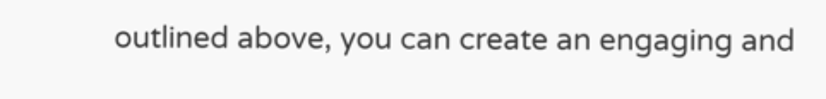outlined above, you can create an engaging and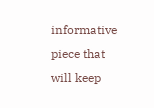informative piece that will keep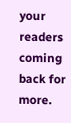your readers coming back for more.